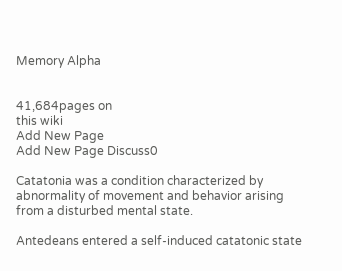Memory Alpha


41,684pages on
this wiki
Add New Page
Add New Page Discuss0

Catatonia was a condition characterized by abnormality of movement and behavior arising from a disturbed mental state.

Antedeans entered a self-induced catatonic state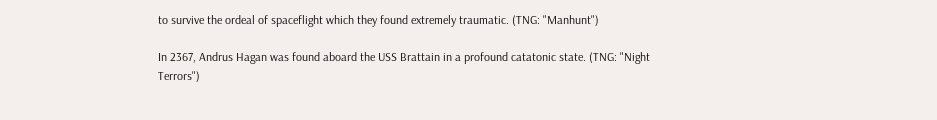to survive the ordeal of spaceflight which they found extremely traumatic. (TNG: "Manhunt")

In 2367, Andrus Hagan was found aboard the USS Brattain in a profound catatonic state. (TNG: "Night Terrors")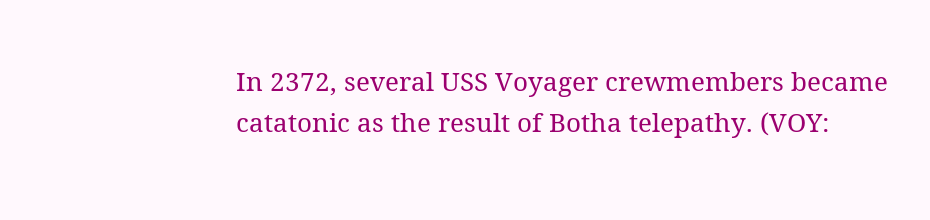In 2372, several USS Voyager crewmembers became catatonic as the result of Botha telepathy. (VOY: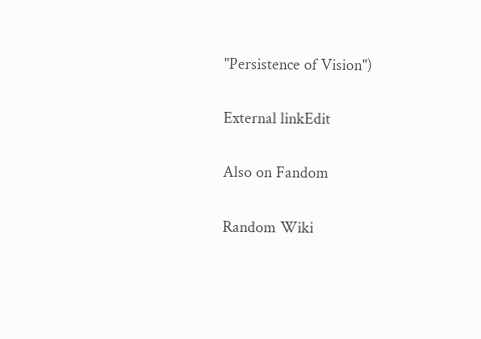"Persistence of Vision")

External linkEdit

Also on Fandom

Random Wiki